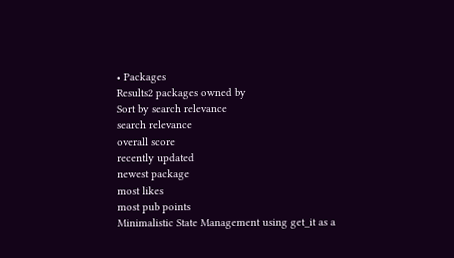• Packages
Results2 packages owned by
Sort by search relevance
search relevance
overall score
recently updated
newest package
most likes
most pub points
Minimalistic State Management using get_it as a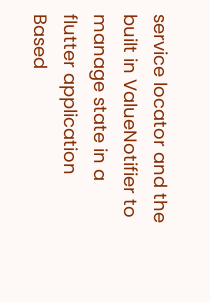service locator and the built in ValueNotifier to manage state in a flutter application
Based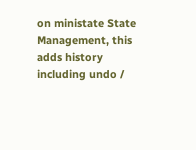on ministate State Management, this adds history including undo /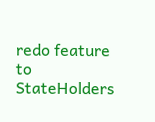redo feature to StateHolders